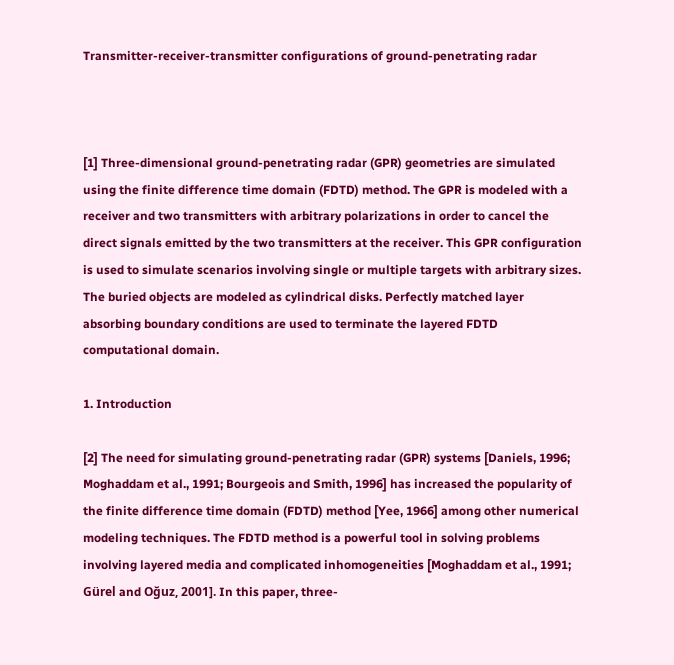Transmitter-receiver-transmitter configurations of ground-penetrating radar



[1] Three-dimensional ground-penetrating radar (GPR) geometries are simulated using the finite difference time domain (FDTD) method. The GPR is modeled with a receiver and two transmitters with arbitrary polarizations in order to cancel the direct signals emitted by the two transmitters at the receiver. This GPR configuration is used to simulate scenarios involving single or multiple targets with arbitrary sizes. The buried objects are modeled as cylindrical disks. Perfectly matched layer absorbing boundary conditions are used to terminate the layered FDTD computational domain.

1. Introduction

[2] The need for simulating ground-penetrating radar (GPR) systems [Daniels, 1996; Moghaddam et al., 1991; Bourgeois and Smith, 1996] has increased the popularity of the finite difference time domain (FDTD) method [Yee, 1966] among other numerical modeling techniques. The FDTD method is a powerful tool in solving problems involving layered media and complicated inhomogeneities [Moghaddam et al., 1991; Gürel and Oğuz, 2001]. In this paper, three-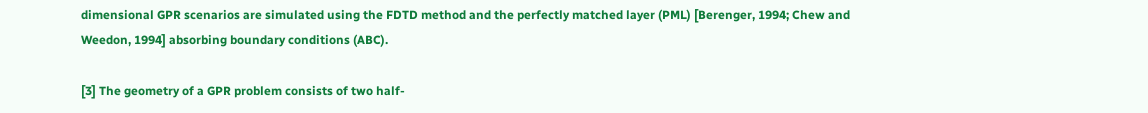dimensional GPR scenarios are simulated using the FDTD method and the perfectly matched layer (PML) [Berenger, 1994; Chew and Weedon, 1994] absorbing boundary conditions (ABC).

[3] The geometry of a GPR problem consists of two half-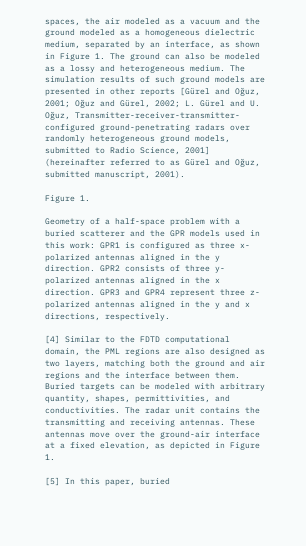spaces, the air modeled as a vacuum and the ground modeled as a homogeneous dielectric medium, separated by an interface, as shown in Figure 1. The ground can also be modeled as a lossy and heterogeneous medium. The simulation results of such ground models are presented in other reports [Gürel and Oğuz, 2001; Oğuz and Gürel, 2002; L. Gürel and U. Oğuz, Transmitter-receiver-transmitter-configured ground-penetrating radars over randomly heterogeneous ground models, submitted to Radio Science, 2001] (hereinafter referred to as Gürel and Oğuz, submitted manuscript, 2001).

Figure 1.

Geometry of a half-space problem with a buried scatterer and the GPR models used in this work: GPR1 is configured as three x-polarized antennas aligned in the y direction. GPR2 consists of three y-polarized antennas aligned in the x direction. GPR3 and GPR4 represent three z-polarized antennas aligned in the y and x directions, respectively.

[4] Similar to the FDTD computational domain, the PML regions are also designed as two layers, matching both the ground and air regions and the interface between them. Buried targets can be modeled with arbitrary quantity, shapes, permittivities, and conductivities. The radar unit contains the transmitting and receiving antennas. These antennas move over the ground-air interface at a fixed elevation, as depicted in Figure 1.

[5] In this paper, buried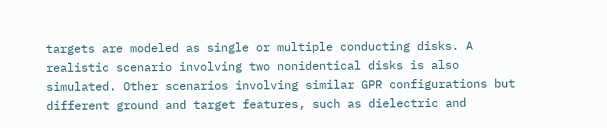targets are modeled as single or multiple conducting disks. A realistic scenario involving two nonidentical disks is also simulated. Other scenarios involving similar GPR configurations but different ground and target features, such as dielectric and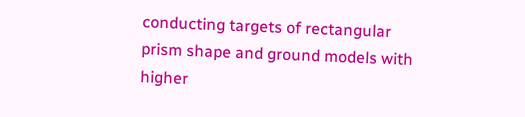conducting targets of rectangular prism shape and ground models with higher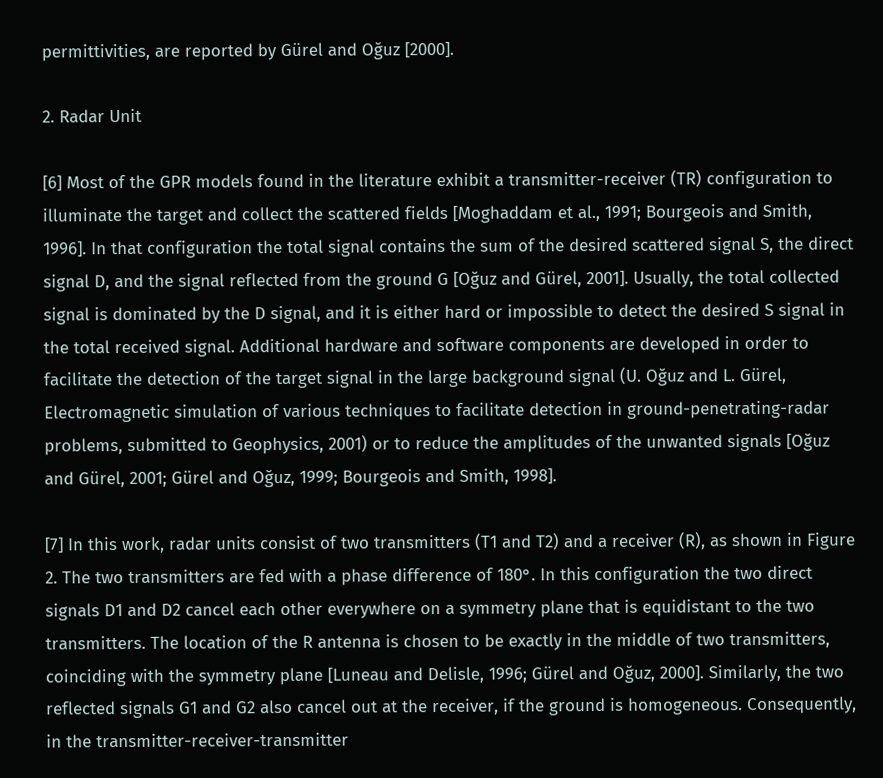permittivities, are reported by Gürel and Oğuz [2000].

2. Radar Unit

[6] Most of the GPR models found in the literature exhibit a transmitter-receiver (TR) configuration to illuminate the target and collect the scattered fields [Moghaddam et al., 1991; Bourgeois and Smith, 1996]. In that configuration the total signal contains the sum of the desired scattered signal S, the direct signal D, and the signal reflected from the ground G [Oğuz and Gürel, 2001]. Usually, the total collected signal is dominated by the D signal, and it is either hard or impossible to detect the desired S signal in the total received signal. Additional hardware and software components are developed in order to facilitate the detection of the target signal in the large background signal (U. Oğuz and L. Gürel, Electromagnetic simulation of various techniques to facilitate detection in ground-penetrating-radar problems, submitted to Geophysics, 2001) or to reduce the amplitudes of the unwanted signals [Oğuz and Gürel, 2001; Gürel and Oğuz, 1999; Bourgeois and Smith, 1998].

[7] In this work, radar units consist of two transmitters (T1 and T2) and a receiver (R), as shown in Figure 2. The two transmitters are fed with a phase difference of 180°. In this configuration the two direct signals D1 and D2 cancel each other everywhere on a symmetry plane that is equidistant to the two transmitters. The location of the R antenna is chosen to be exactly in the middle of two transmitters, coinciding with the symmetry plane [Luneau and Delisle, 1996; Gürel and Oğuz, 2000]. Similarly, the two reflected signals G1 and G2 also cancel out at the receiver, if the ground is homogeneous. Consequently, in the transmitter-receiver-transmitter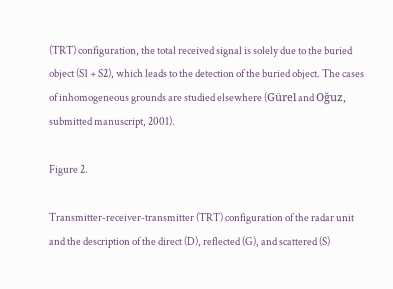(TRT) configuration, the total received signal is solely due to the buried object (S1 + S2), which leads to the detection of the buried object. The cases of inhomogeneous grounds are studied elsewhere (Gürel and Oğuz, submitted manuscript, 2001).

Figure 2.

Transmitter-receiver-transmitter (TRT) configuration of the radar unit and the description of the direct (D), reflected (G), and scattered (S)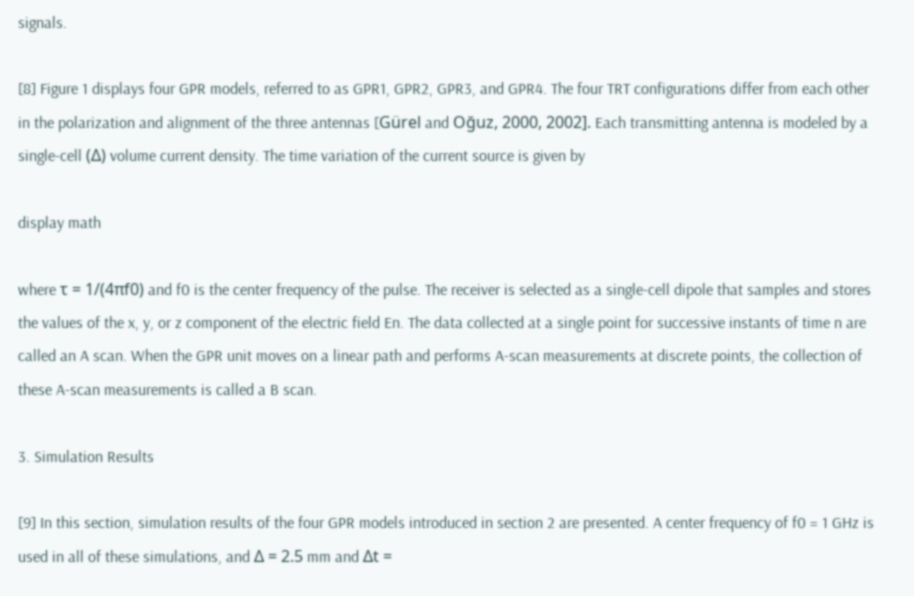signals.

[8] Figure 1 displays four GPR models, referred to as GPR1, GPR2, GPR3, and GPR4. The four TRT configurations differ from each other in the polarization and alignment of the three antennas [Gürel and Oğuz, 2000, 2002]. Each transmitting antenna is modeled by a single-cell (Δ) volume current density. The time variation of the current source is given by

display math

where τ = 1/(4πf0) and f0 is the center frequency of the pulse. The receiver is selected as a single-cell dipole that samples and stores the values of the x, y, or z component of the electric field En. The data collected at a single point for successive instants of time n are called an A scan. When the GPR unit moves on a linear path and performs A-scan measurements at discrete points, the collection of these A-scan measurements is called a B scan.

3. Simulation Results

[9] In this section, simulation results of the four GPR models introduced in section 2 are presented. A center frequency of f0 = 1 GHz is used in all of these simulations, and Δ = 2.5 mm and Δt =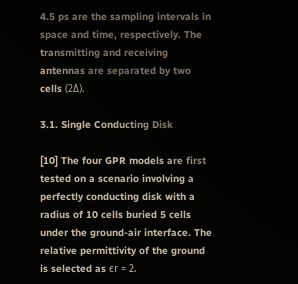4.5 ps are the sampling intervals in space and time, respectively. The transmitting and receiving antennas are separated by two cells (2Δ).

3.1. Single Conducting Disk

[10] The four GPR models are first tested on a scenario involving a perfectly conducting disk with a radius of 10 cells buried 5 cells under the ground-air interface. The relative permittivity of the ground is selected as ϵr = 2.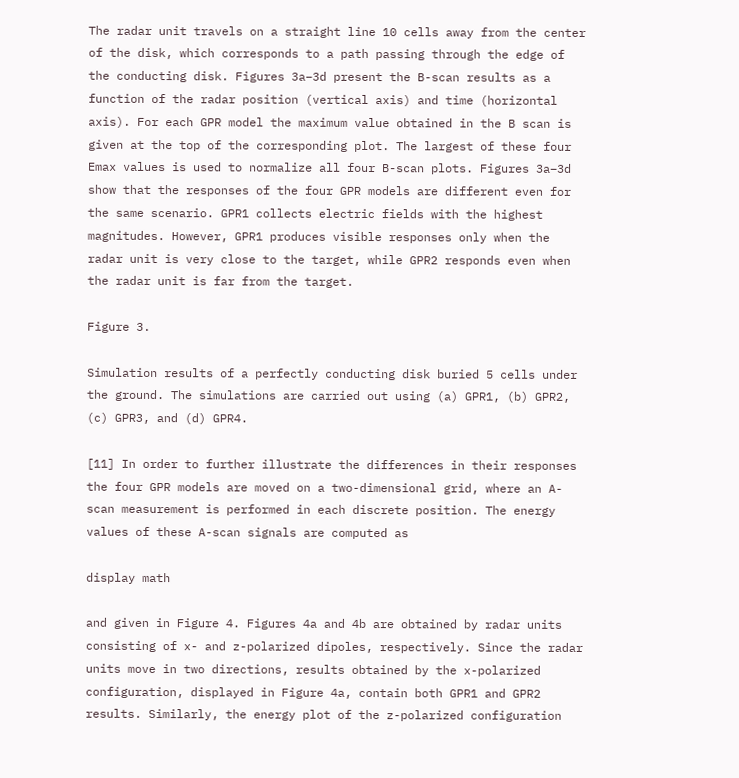The radar unit travels on a straight line 10 cells away from the center of the disk, which corresponds to a path passing through the edge of the conducting disk. Figures 3a–3d present the B-scan results as a function of the radar position (vertical axis) and time (horizontal axis). For each GPR model the maximum value obtained in the B scan is given at the top of the corresponding plot. The largest of these four Emax values is used to normalize all four B-scan plots. Figures 3a–3d show that the responses of the four GPR models are different even for the same scenario. GPR1 collects electric fields with the highest magnitudes. However, GPR1 produces visible responses only when the radar unit is very close to the target, while GPR2 responds even when the radar unit is far from the target.

Figure 3.

Simulation results of a perfectly conducting disk buried 5 cells under the ground. The simulations are carried out using (a) GPR1, (b) GPR2, (c) GPR3, and (d) GPR4.

[11] In order to further illustrate the differences in their responses the four GPR models are moved on a two-dimensional grid, where an A-scan measurement is performed in each discrete position. The energy values of these A-scan signals are computed as

display math

and given in Figure 4. Figures 4a and 4b are obtained by radar units consisting of x- and z-polarized dipoles, respectively. Since the radar units move in two directions, results obtained by the x-polarized configuration, displayed in Figure 4a, contain both GPR1 and GPR2 results. Similarly, the energy plot of the z-polarized configuration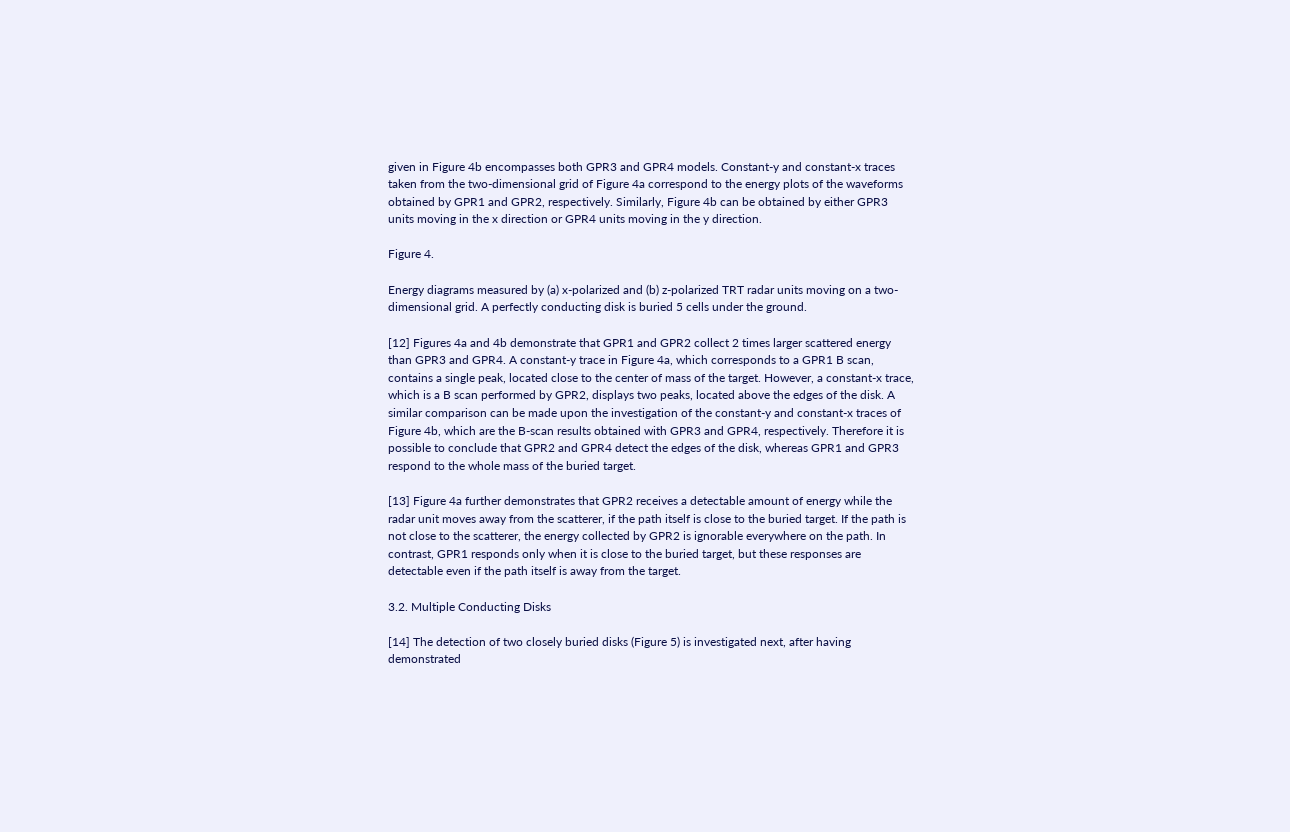given in Figure 4b encompasses both GPR3 and GPR4 models. Constant-y and constant-x traces taken from the two-dimensional grid of Figure 4a correspond to the energy plots of the waveforms obtained by GPR1 and GPR2, respectively. Similarly, Figure 4b can be obtained by either GPR3 units moving in the x direction or GPR4 units moving in the y direction.

Figure 4.

Energy diagrams measured by (a) x-polarized and (b) z-polarized TRT radar units moving on a two-dimensional grid. A perfectly conducting disk is buried 5 cells under the ground.

[12] Figures 4a and 4b demonstrate that GPR1 and GPR2 collect 2 times larger scattered energy than GPR3 and GPR4. A constant-y trace in Figure 4a, which corresponds to a GPR1 B scan, contains a single peak, located close to the center of mass of the target. However, a constant-x trace, which is a B scan performed by GPR2, displays two peaks, located above the edges of the disk. A similar comparison can be made upon the investigation of the constant-y and constant-x traces of Figure 4b, which are the B-scan results obtained with GPR3 and GPR4, respectively. Therefore it is possible to conclude that GPR2 and GPR4 detect the edges of the disk, whereas GPR1 and GPR3 respond to the whole mass of the buried target.

[13] Figure 4a further demonstrates that GPR2 receives a detectable amount of energy while the radar unit moves away from the scatterer, if the path itself is close to the buried target. If the path is not close to the scatterer, the energy collected by GPR2 is ignorable everywhere on the path. In contrast, GPR1 responds only when it is close to the buried target, but these responses are detectable even if the path itself is away from the target.

3.2. Multiple Conducting Disks

[14] The detection of two closely buried disks (Figure 5) is investigated next, after having demonstrated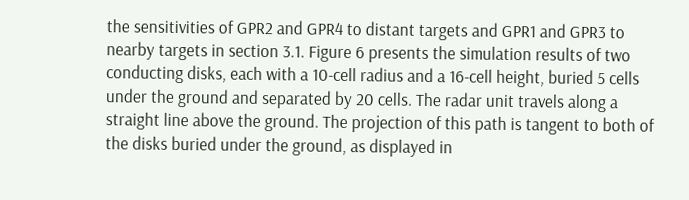the sensitivities of GPR2 and GPR4 to distant targets and GPR1 and GPR3 to nearby targets in section 3.1. Figure 6 presents the simulation results of two conducting disks, each with a 10-cell radius and a 16-cell height, buried 5 cells under the ground and separated by 20 cells. The radar unit travels along a straight line above the ground. The projection of this path is tangent to both of the disks buried under the ground, as displayed in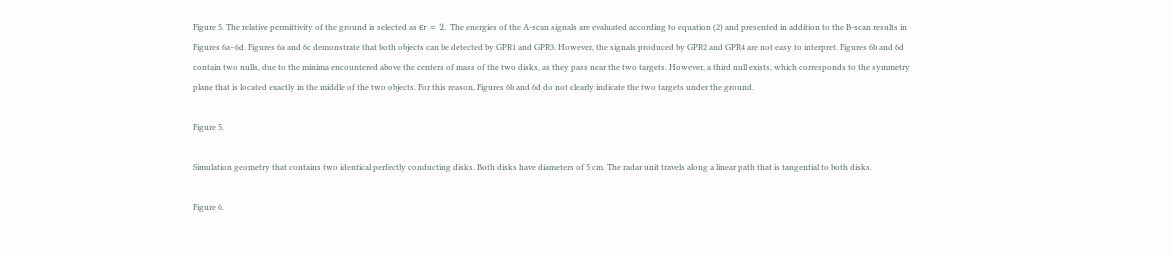Figure 5. The relative permittivity of the ground is selected as ϵr = 2. The energies of the A-scan signals are evaluated according to equation (2) and presented in addition to the B-scan results in Figures 6a–6d. Figures 6a and 6c demonstrate that both objects can be detected by GPR1 and GPR3. However, the signals produced by GPR2 and GPR4 are not easy to interpret. Figures 6b and 6d contain two nulls, due to the minima encountered above the centers of mass of the two disks, as they pass near the two targets. However, a third null exists, which corresponds to the symmetry plane that is located exactly in the middle of the two objects. For this reason, Figures 6b and 6d do not clearly indicate the two targets under the ground.

Figure 5.

Simulation geometry that contains two identical perfectly conducting disks. Both disks have diameters of 5 cm. The radar unit travels along a linear path that is tangential to both disks.

Figure 6.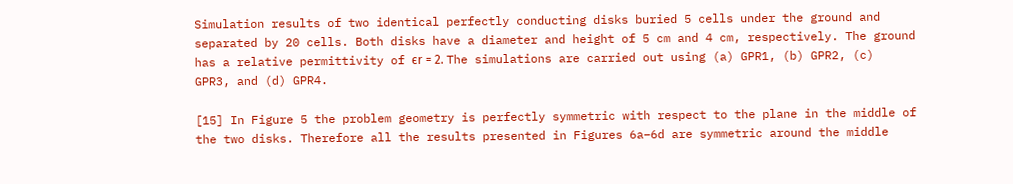Simulation results of two identical perfectly conducting disks buried 5 cells under the ground and separated by 20 cells. Both disks have a diameter and height of 5 cm and 4 cm, respectively. The ground has a relative permittivity of ϵr = 2. The simulations are carried out using (a) GPR1, (b) GPR2, (c) GPR3, and (d) GPR4.

[15] In Figure 5 the problem geometry is perfectly symmetric with respect to the plane in the middle of the two disks. Therefore all the results presented in Figures 6a–6d are symmetric around the middle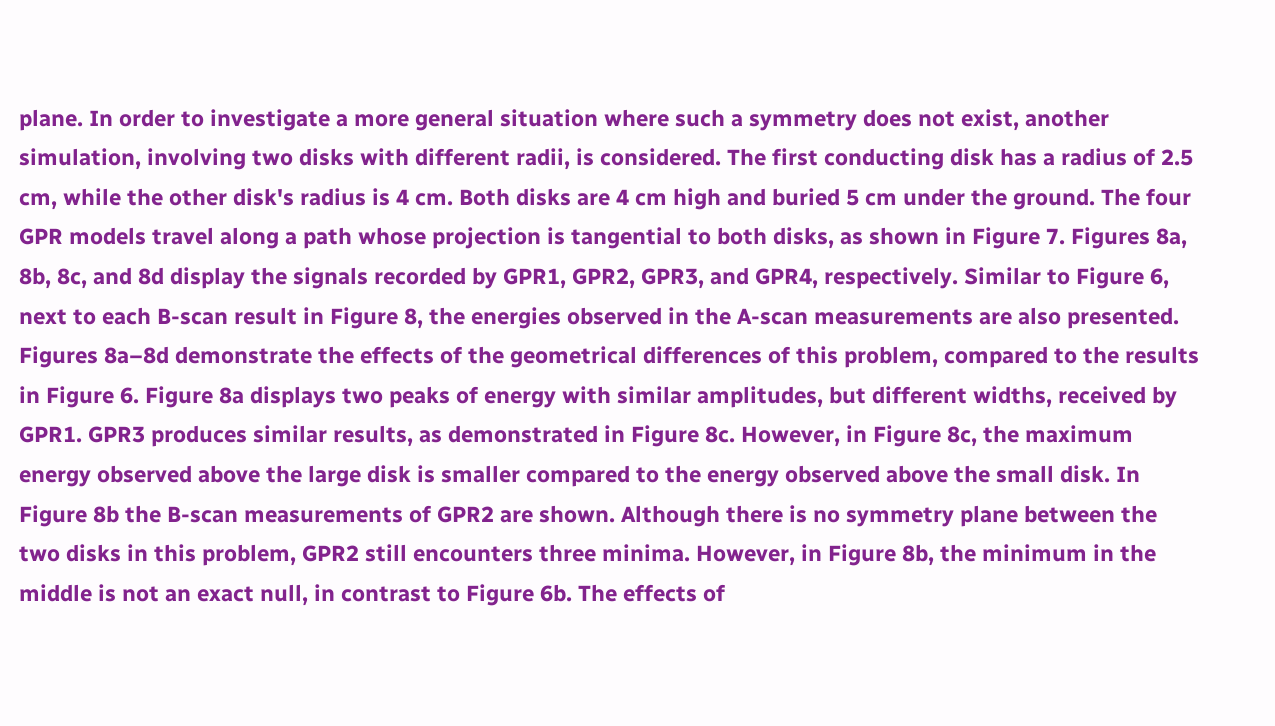plane. In order to investigate a more general situation where such a symmetry does not exist, another simulation, involving two disks with different radii, is considered. The first conducting disk has a radius of 2.5 cm, while the other disk's radius is 4 cm. Both disks are 4 cm high and buried 5 cm under the ground. The four GPR models travel along a path whose projection is tangential to both disks, as shown in Figure 7. Figures 8a, 8b, 8c, and 8d display the signals recorded by GPR1, GPR2, GPR3, and GPR4, respectively. Similar to Figure 6, next to each B-scan result in Figure 8, the energies observed in the A-scan measurements are also presented. Figures 8a–8d demonstrate the effects of the geometrical differences of this problem, compared to the results in Figure 6. Figure 8a displays two peaks of energy with similar amplitudes, but different widths, received by GPR1. GPR3 produces similar results, as demonstrated in Figure 8c. However, in Figure 8c, the maximum energy observed above the large disk is smaller compared to the energy observed above the small disk. In Figure 8b the B-scan measurements of GPR2 are shown. Although there is no symmetry plane between the two disks in this problem, GPR2 still encounters three minima. However, in Figure 8b, the minimum in the middle is not an exact null, in contrast to Figure 6b. The effects of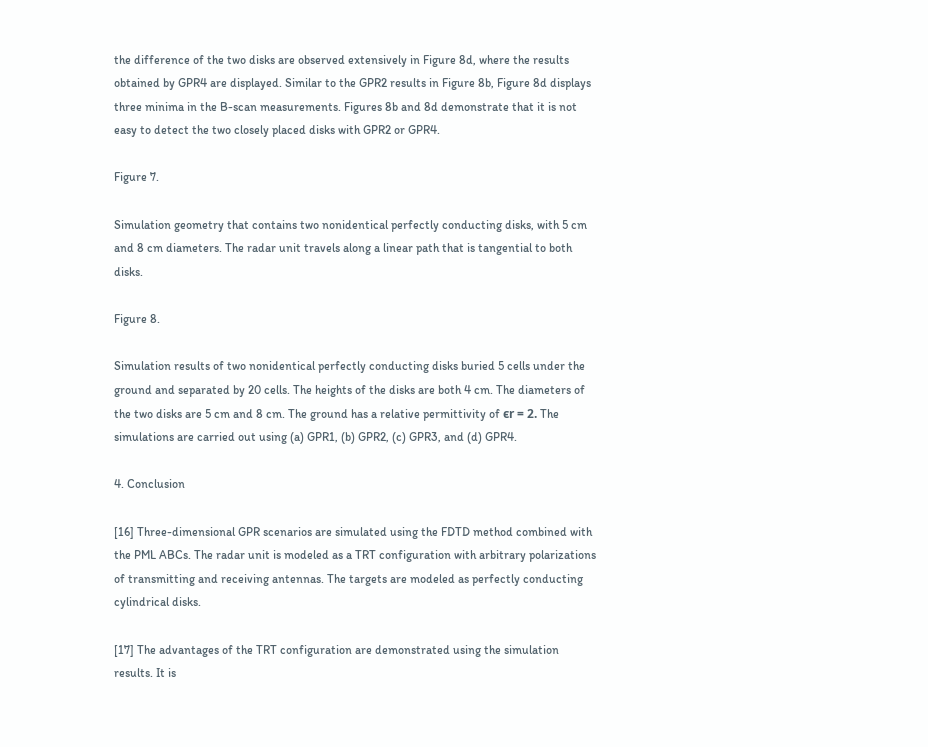the difference of the two disks are observed extensively in Figure 8d, where the results obtained by GPR4 are displayed. Similar to the GPR2 results in Figure 8b, Figure 8d displays three minima in the B-scan measurements. Figures 8b and 8d demonstrate that it is not easy to detect the two closely placed disks with GPR2 or GPR4.

Figure 7.

Simulation geometry that contains two nonidentical perfectly conducting disks, with 5 cm and 8 cm diameters. The radar unit travels along a linear path that is tangential to both disks.

Figure 8.

Simulation results of two nonidentical perfectly conducting disks buried 5 cells under the ground and separated by 20 cells. The heights of the disks are both 4 cm. The diameters of the two disks are 5 cm and 8 cm. The ground has a relative permittivity of ϵr = 2. The simulations are carried out using (a) GPR1, (b) GPR2, (c) GPR3, and (d) GPR4.

4. Conclusion

[16] Three-dimensional GPR scenarios are simulated using the FDTD method combined with the PML ABCs. The radar unit is modeled as a TRT configuration with arbitrary polarizations of transmitting and receiving antennas. The targets are modeled as perfectly conducting cylindrical disks.

[17] The advantages of the TRT configuration are demonstrated using the simulation results. It is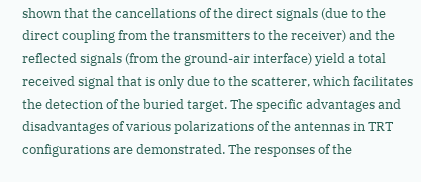shown that the cancellations of the direct signals (due to the direct coupling from the transmitters to the receiver) and the reflected signals (from the ground-air interface) yield a total received signal that is only due to the scatterer, which facilitates the detection of the buried target. The specific advantages and disadvantages of various polarizations of the antennas in TRT configurations are demonstrated. The responses of the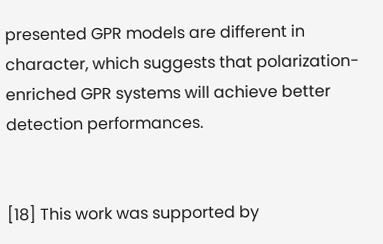presented GPR models are different in character, which suggests that polarization-enriched GPR systems will achieve better detection performances.


[18] This work was supported by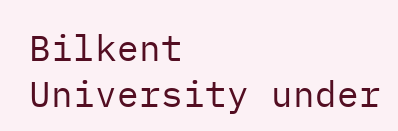Bilkent University under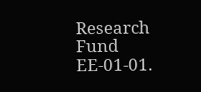Research Fund EE-01-01.